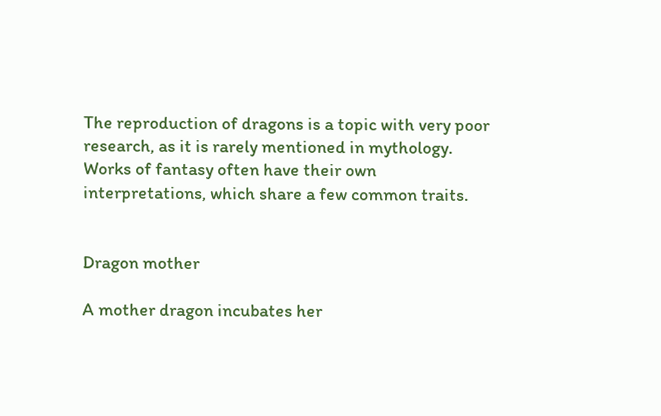The reproduction of dragons is a topic with very poor research, as it is rarely mentioned in mythology. Works of fantasy often have their own interpretations, which share a few common traits.


Dragon mother

A mother dragon incubates her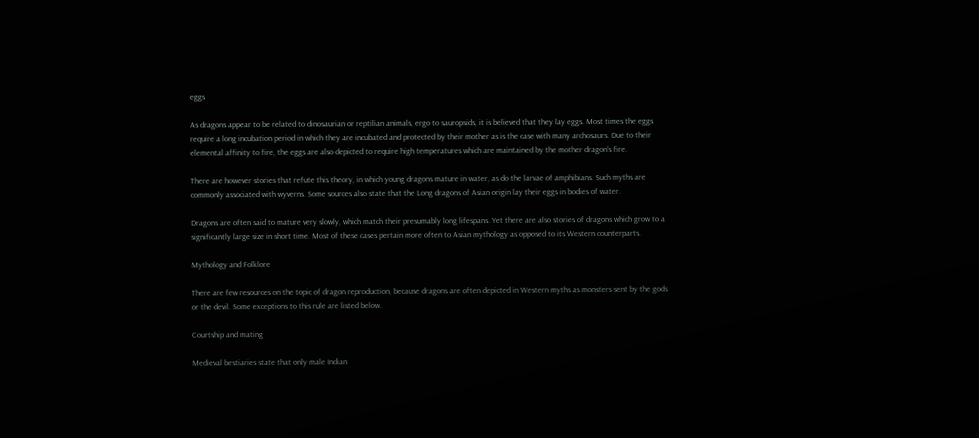eggs

As dragons appear to be related to dinosaurian or reptilian animals, ergo to sauropsids, it is believed that they lay eggs. Most times the eggs require a long incubation period in which they are incubated and protected by their mother as is the case with many archosaurs. Due to their elemental affinity to fire, the eggs are also depicted to require high temperatures which are maintained by the mother dragon's fire.

There are however stories that refute this theory, in which young dragons mature in water, as do the larvae of amphibians. Such myths are commonly associated with wyverns. Some sources also state that the Long dragons of Asian origin lay their eggs in bodies of water.

Dragons are often said to mature very slowly, which match their presumably long lifespans. Yet there are also stories of dragons which grow to a significantly large size in short time. Most of these cases pertain more often to Asian mythology as opposed to its Western counterparts.

Mythology and Folklore

There are few resources on the topic of dragon reproduction, because dragons are often depicted in Western myths as monsters sent by the gods or the devil. Some exceptions to this rule are listed below.

Courtship and mating

Medieval bestiaries state that only male Indian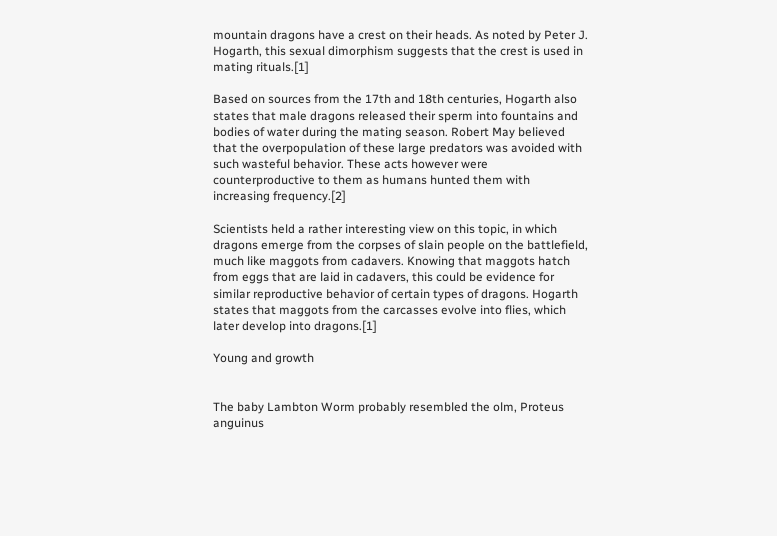mountain dragons have a crest on their heads. As noted by Peter J. Hogarth, this sexual dimorphism suggests that the crest is used in mating rituals.[1]

Based on sources from the 17th and 18th centuries, Hogarth also states that male dragons released their sperm into fountains and bodies of water during the mating season. Robert May believed that the overpopulation of these large predators was avoided with such wasteful behavior. These acts however were counterproductive to them as humans hunted them with increasing frequency.[2]

Scientists held a rather interesting view on this topic, in which dragons emerge from the corpses of slain people on the battlefield, much like maggots from cadavers. Knowing that maggots hatch from eggs that are laid in cadavers, this could be evidence for similar reproductive behavior of certain types of dragons. Hogarth states that maggots from the carcasses evolve into flies, which later develop into dragons.[1]

Young and growth


The baby Lambton Worm probably resembled the olm, Proteus anguinus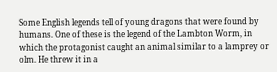Some English legends tell of young dragons that were found by humans. One of these is the legend of the Lambton Worm, in which the protagonist caught an animal similar to a lamprey or olm. He threw it in a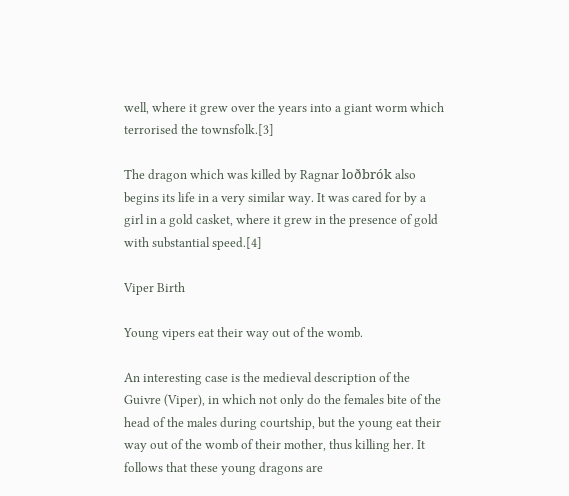well, where it grew over the years into a giant worm which terrorised the townsfolk.[3]

The dragon which was killed by Ragnar loðbrók also begins its life in a very similar way. It was cared for by a girl in a gold casket, where it grew in the presence of gold with substantial speed.[4]

Viper Birth

Young vipers eat their way out of the womb.

An interesting case is the medieval description of the Guivre (Viper), in which not only do the females bite of the head of the males during courtship, but the young eat their way out of the womb of their mother, thus killing her. It follows that these young dragons are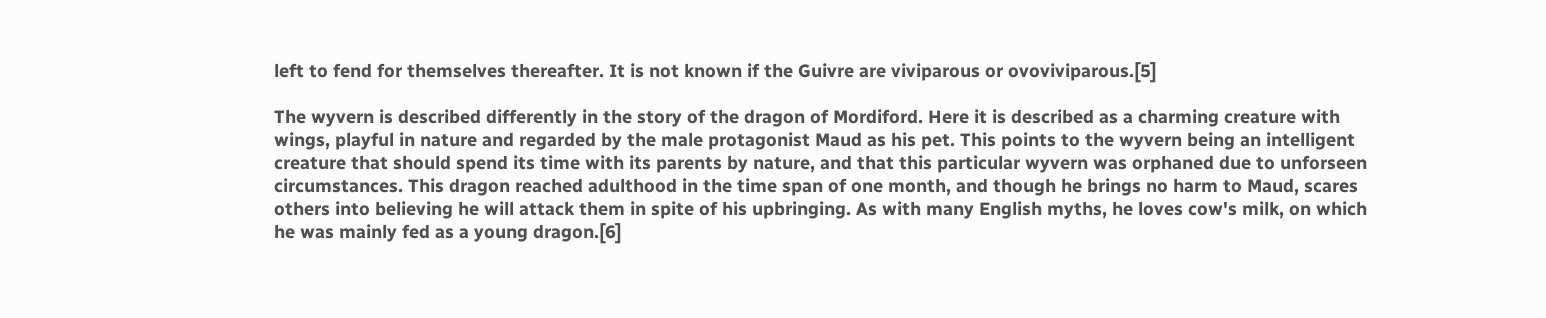left to fend for themselves thereafter. It is not known if the Guivre are viviparous or ovoviviparous.[5]

The wyvern is described differently in the story of the dragon of Mordiford. Here it is described as a charming creature with wings, playful in nature and regarded by the male protagonist Maud as his pet. This points to the wyvern being an intelligent creature that should spend its time with its parents by nature, and that this particular wyvern was orphaned due to unforseen circumstances. This dragon reached adulthood in the time span of one month, and though he brings no harm to Maud, scares others into believing he will attack them in spite of his upbringing. As with many English myths, he loves cow's milk, on which he was mainly fed as a young dragon.[6]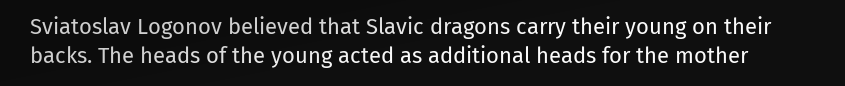Sviatoslav Logonov believed that Slavic dragons carry their young on their backs. The heads of the young acted as additional heads for the mother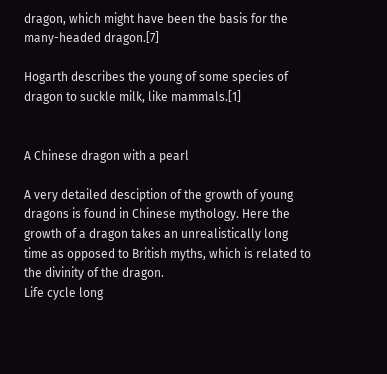dragon, which might have been the basis for the many-headed dragon.[7]

Hogarth describes the young of some species of dragon to suckle milk, like mammals.[1]


A Chinese dragon with a pearl

A very detailed desciption of the growth of young dragons is found in Chinese mythology. Here the growth of a dragon takes an unrealistically long time as opposed to British myths, which is related to the divinity of the dragon.
Life cycle long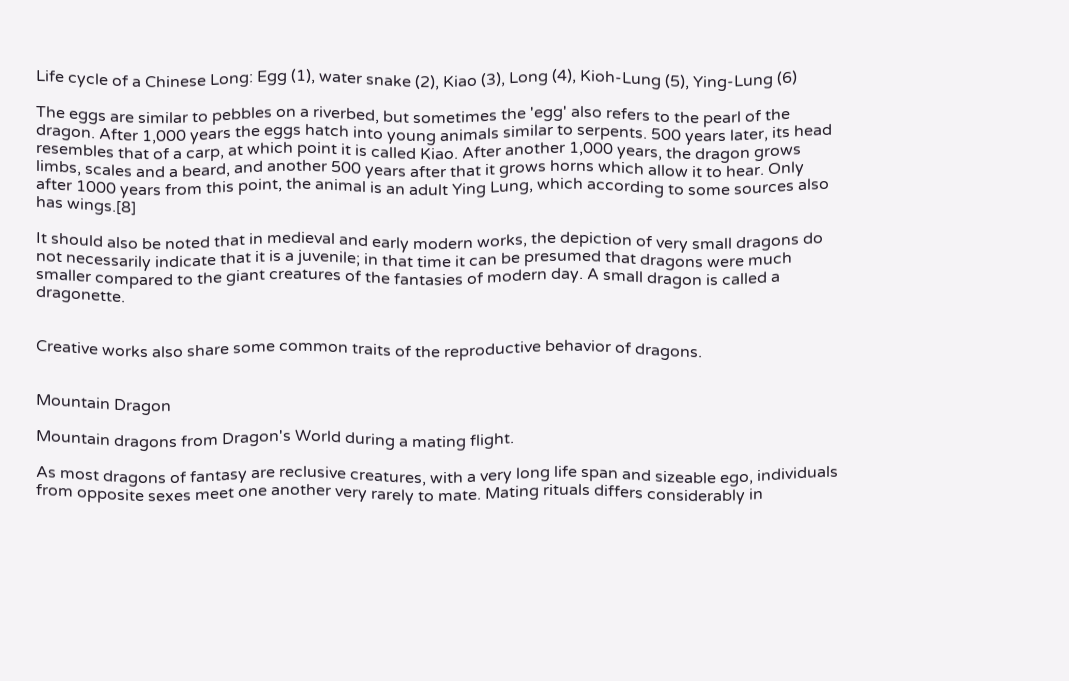Life cycle of a Chinese Long: Egg (1), water snake (2), Kiao (3), Long (4), Kioh-Lung (5), Ying-Lung (6)

The eggs are similar to pebbles on a riverbed, but sometimes the 'egg' also refers to the pearl of the dragon. After 1,000 years the eggs hatch into young animals similar to serpents. 500 years later, its head resembles that of a carp, at which point it is called Kiao. After another 1,000 years, the dragon grows limbs, scales and a beard, and another 500 years after that it grows horns which allow it to hear. Only after 1000 years from this point, the animal is an adult Ying Lung, which according to some sources also has wings.[8]

It should also be noted that in medieval and early modern works, the depiction of very small dragons do not necessarily indicate that it is a juvenile; in that time it can be presumed that dragons were much smaller compared to the giant creatures of the fantasies of modern day. A small dragon is called a dragonette.


Creative works also share some common traits of the reproductive behavior of dragons.


Mountain Dragon

Mountain dragons from Dragon's World during a mating flight.

As most dragons of fantasy are reclusive creatures, with a very long life span and sizeable ego, individuals from opposite sexes meet one another very rarely to mate. Mating rituals differs considerably in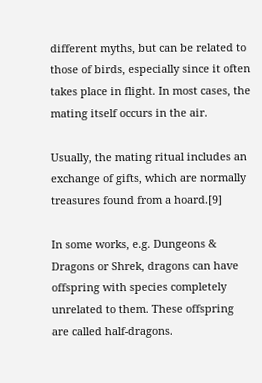different myths, but can be related to those of birds, especially since it often takes place in flight. In most cases, the mating itself occurs in the air.

Usually, the mating ritual includes an exchange of gifts, which are normally treasures found from a hoard.[9]

In some works, e.g. Dungeons & Dragons or Shrek, dragons can have offspring with species completely unrelated to them. These offspring are called half-dragons.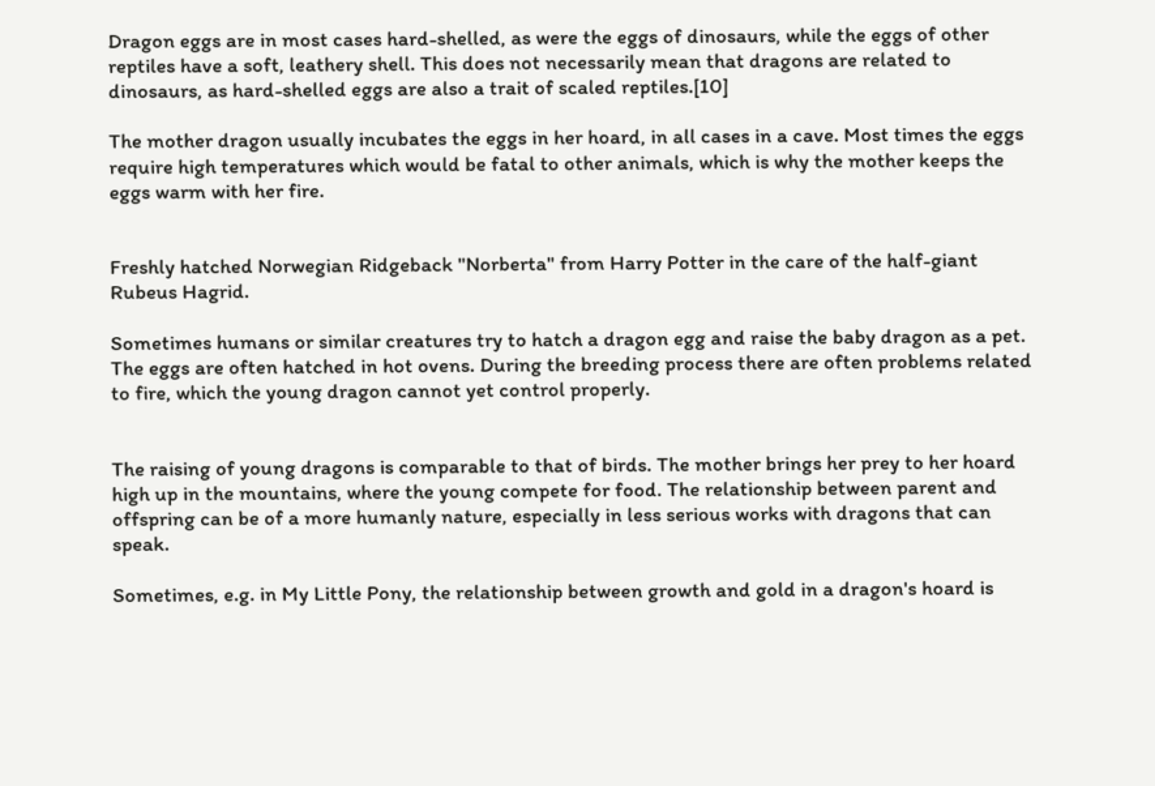Dragon eggs are in most cases hard-shelled, as were the eggs of dinosaurs, while the eggs of other reptiles have a soft, leathery shell. This does not necessarily mean that dragons are related to dinosaurs, as hard-shelled eggs are also a trait of scaled reptiles.[10]

The mother dragon usually incubates the eggs in her hoard, in all cases in a cave. Most times the eggs require high temperatures which would be fatal to other animals, which is why the mother keeps the eggs warm with her fire.


Freshly hatched Norwegian Ridgeback "Norberta" from Harry Potter in the care of the half-giant Rubeus Hagrid.

Sometimes humans or similar creatures try to hatch a dragon egg and raise the baby dragon as a pet. The eggs are often hatched in hot ovens. During the breeding process there are often problems related to fire, which the young dragon cannot yet control properly.


The raising of young dragons is comparable to that of birds. The mother brings her prey to her hoard high up in the mountains, where the young compete for food. The relationship between parent and offspring can be of a more humanly nature, especially in less serious works with dragons that can speak.

Sometimes, e.g. in My Little Pony, the relationship between growth and gold in a dragon's hoard is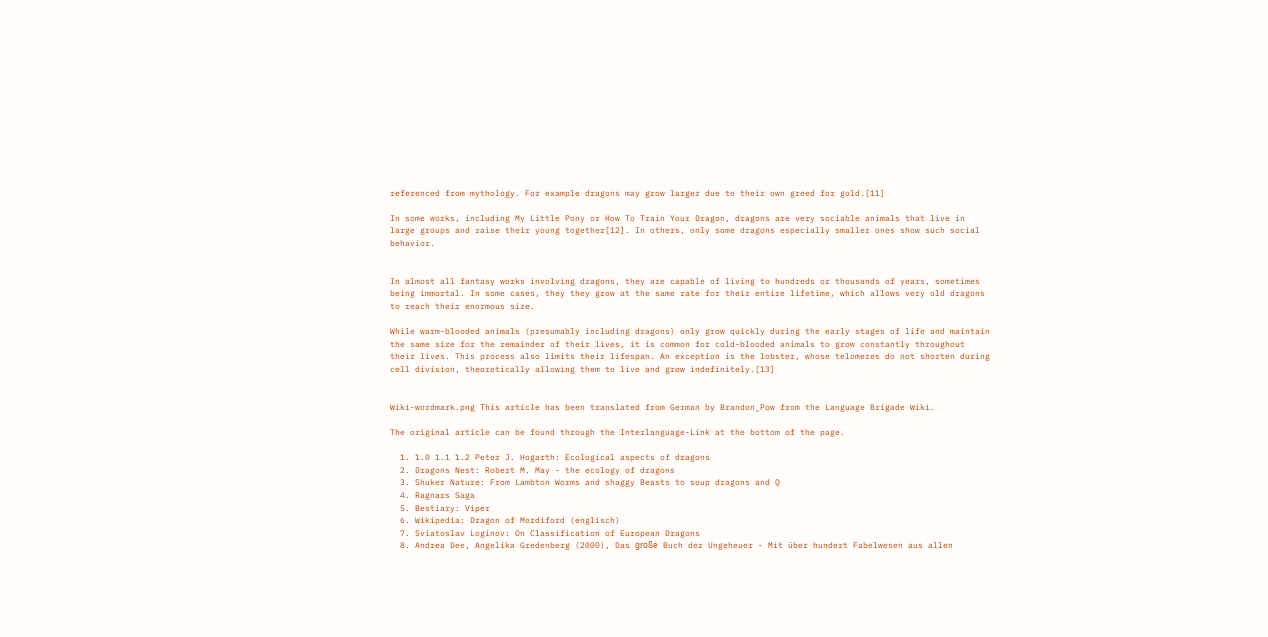referenced from mythology. For example dragons may grow larger due to their own greed for gold.[11]

In some works, including My Little Pony or How To Train Your Dragon, dragons are very sociable animals that live in large groups and raise their young together[12]. In others, only some dragons especially smaller ones show such social behavior.


In almost all fantasy works involving dragons, they are capable of living to hundreds or thousands of years, sometimes being immortal. In some cases, they they grow at the same rate for their entire lifetime, which allows very old dragons to reach their enormous size.

While warm-blooded animals (presumably including dragons) only grow quickly during the early stages of life and maintain the same size for the remainder of their lives, it is common for cold-blooded animals to grow constantly throughout their lives. This process also limits their lifespan. An exception is the lobster, whose telomeres do not shorten during cell division, theoretically allowing them to live and grow indefinitely.[13]


Wiki-wordmark.png This article has been translated from German by Brandon_Pow from the Language Brigade Wiki.

The original article can be found through the Interlanguage-Link at the bottom of the page.

  1. 1.0 1.1 1.2 Peter J. Hogarth: Ecological aspects of dragons
  2. Dragons Nest: Robert M. May - the ecology of dragons
  3. Shuker Nature: From Lambton Worms and shaggy Beasts to soup dragons and Q
  4. Ragnars Saga
  5. Bestiary: Viper
  6. Wikipedia: Dragon of Mordiford (englisch)
  7. Sviatoslav Loginov: On Classification of European Dragons
  8. Andrea Dee, Angelika Gredenberg (2000), Das große Buch der Ungeheuer - Mit über hundert Fabelwesen aus allen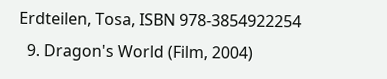Erdteilen, Tosa, ISBN 978-3854922254
  9. Dragon's World (Film, 2004)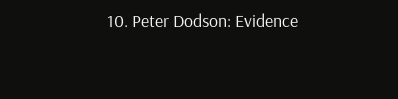10. Peter Dodson: Evidence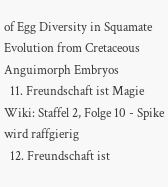of Egg Diversity in Squamate Evolution from Cretaceous Anguimorph Embryos
  11. Freundschaft ist Magie Wiki: Staffel 2, Folge 10 - Spike wird raffgierig
  12. Freundschaft ist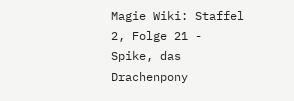Magie Wiki: Staffel 2, Folge 21 - Spike, das Drachenpony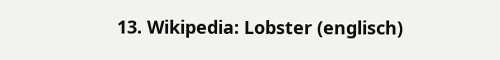13. Wikipedia: Lobster (englisch)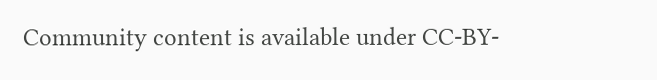Community content is available under CC-BY-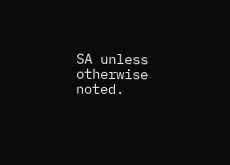SA unless otherwise noted.